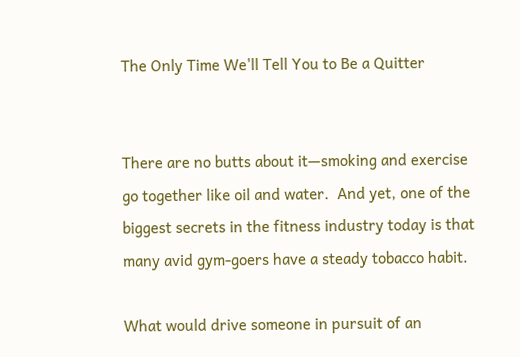The Only Time We'll Tell You to Be a Quitter


There are no butts about it—smoking and exercise go together like oil and water.  And yet, one of the biggest secrets in the fitness industry today is that many avid gym-goers have a steady tobacco habit.

What would drive someone in pursuit of an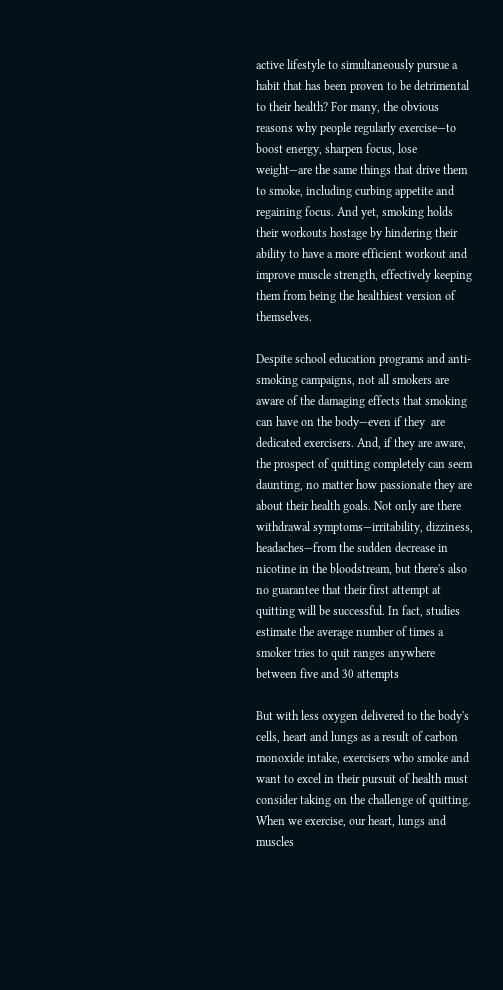active lifestyle to simultaneously pursue a habit that has been proven to be detrimental to their health? For many, the obvious reasons why people regularly exercise—to boost energy, sharpen focus, lose weight—are the same things that drive them to smoke, including curbing appetite and regaining focus. And yet, smoking holds their workouts hostage by hindering their ability to have a more efficient workout and improve muscle strength, effectively keeping them from being the healthiest version of themselves.

Despite school education programs and anti-smoking campaigns, not all smokers are aware of the damaging effects that smoking can have on the body—even if they  are dedicated exercisers. And, if they are aware, the prospect of quitting completely can seem daunting, no matter how passionate they are about their health goals. Not only are there withdrawal symptoms—irritability, dizziness, headaches—from the sudden decrease in nicotine in the bloodstream, but there's also no guarantee that their first attempt at quitting will be successful. In fact, studies estimate the average number of times a smoker tries to quit ranges anywhere between five and 30 attempts

But with less oxygen delivered to the body's cells, heart and lungs as a result of carbon monoxide intake, exercisers who smoke and want to excel in their pursuit of health must consider taking on the challenge of quitting. When we exercise, our heart, lungs and muscles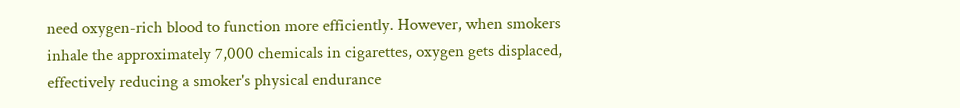need oxygen-rich blood to function more efficiently. However, when smokers inhale the approximately 7,000 chemicals in cigarettes, oxygen gets displaced, effectively reducing a smoker's physical endurance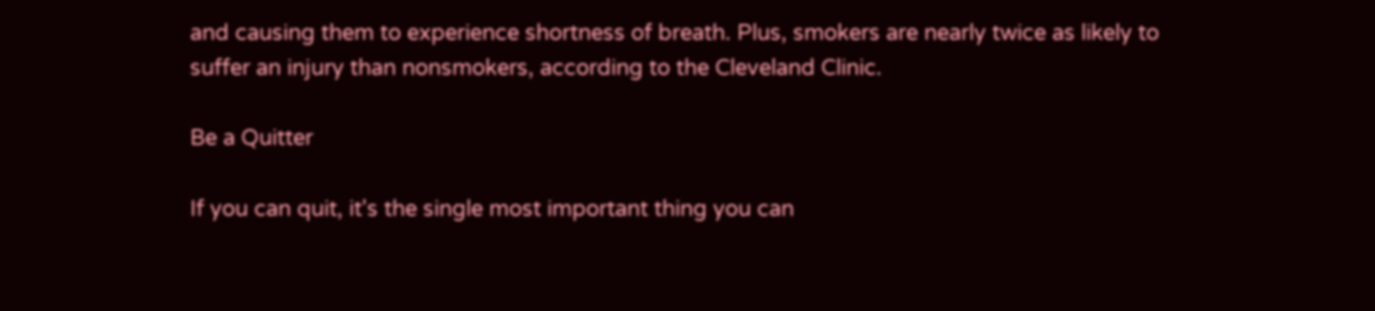and causing them to experience shortness of breath. Plus, smokers are nearly twice as likely to suffer an injury than nonsmokers, according to the Cleveland Clinic.

Be a Quitter

If you can quit, it's the single most important thing you can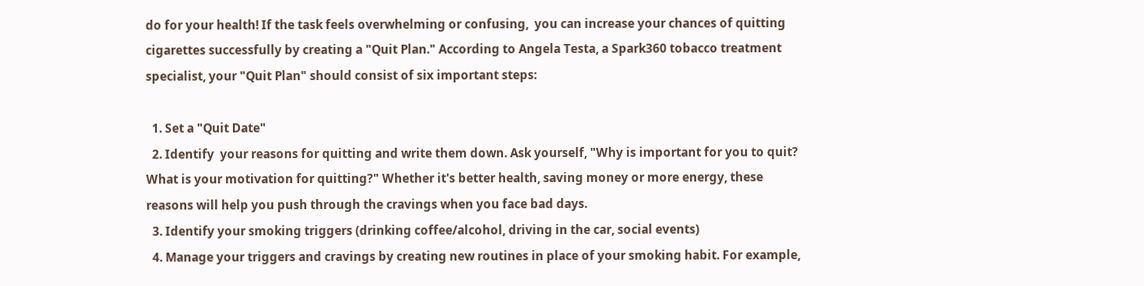do for your health! If the task feels overwhelming or confusing,  you can increase your chances of quitting cigarettes successfully by creating a "Quit Plan." According to Angela Testa, a Spark360 tobacco treatment specialist, your "Quit Plan" should consist of six important steps:

  1. Set a "Quit Date"
  2. Identify  your reasons for quitting and write them down. Ask yourself, "Why is important for you to quit? What is your motivation for quitting?" Whether it's better health, saving money or more energy, these reasons will help you push through the cravings when you face bad days.
  3. Identify your smoking triggers (drinking coffee/alcohol, driving in the car, social events)
  4. Manage your triggers and cravings by creating new routines in place of your smoking habit. For example,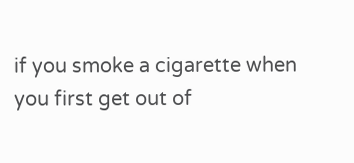if you smoke a cigarette when you first get out of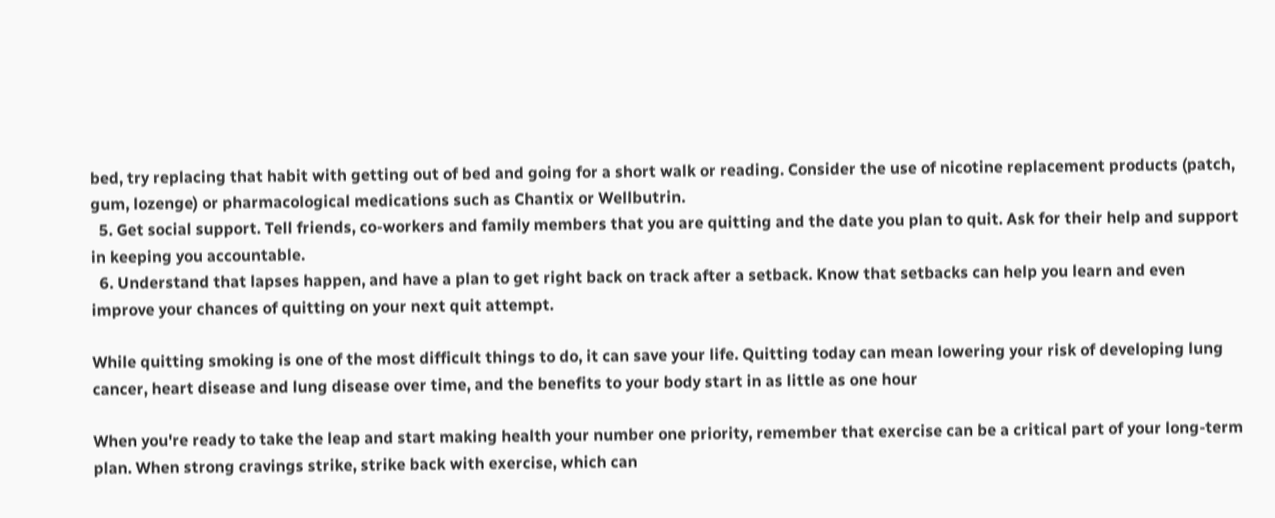bed, try replacing that habit with getting out of bed and going for a short walk or reading. Consider the use of nicotine replacement products (patch, gum, lozenge) or pharmacological medications such as Chantix or Wellbutrin.
  5. Get social support. Tell friends, co-workers and family members that you are quitting and the date you plan to quit. Ask for their help and support in keeping you accountable.
  6. Understand that lapses happen, and have a plan to get right back on track after a setback. Know that setbacks can help you learn and even improve your chances of quitting on your next quit attempt.

While quitting smoking is one of the most difficult things to do, it can save your life. Quitting today can mean lowering your risk of developing lung cancer, heart disease and lung disease over time, and the benefits to your body start in as little as one hour

When you're ready to take the leap and start making health your number one priority, remember that exercise can be a critical part of your long-term plan. When strong cravings strike, strike back with exercise, which can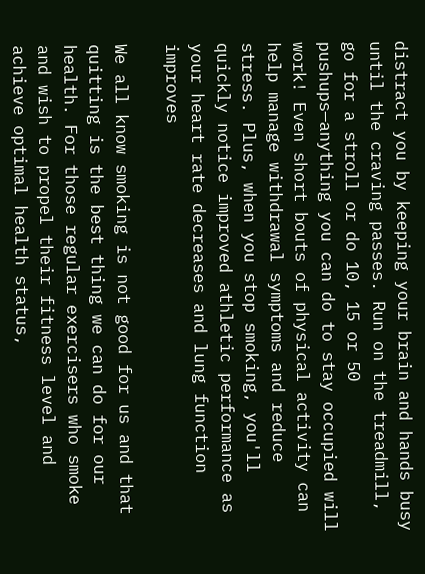distract you by keeping your brain and hands busy until the craving passes. Run on the treadmill, go for a stroll or do 10, 15 or 50 pushups—anything you can do to stay occupied will work! Even short bouts of physical activity can help manage withdrawal symptoms and reduce stress. Plus, when you stop smoking, you'll quickly notice improved athletic performance as your heart rate decreases and lung function improves

We all know smoking is not good for us and that quitting is the best thing we can do for our health. For those regular exercisers who smoke and wish to propel their fitness level and achieve optimal health status,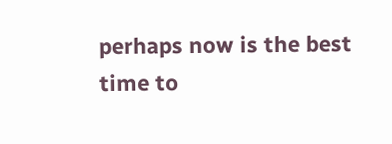perhaps now is the best time to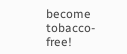become tobacco-free!